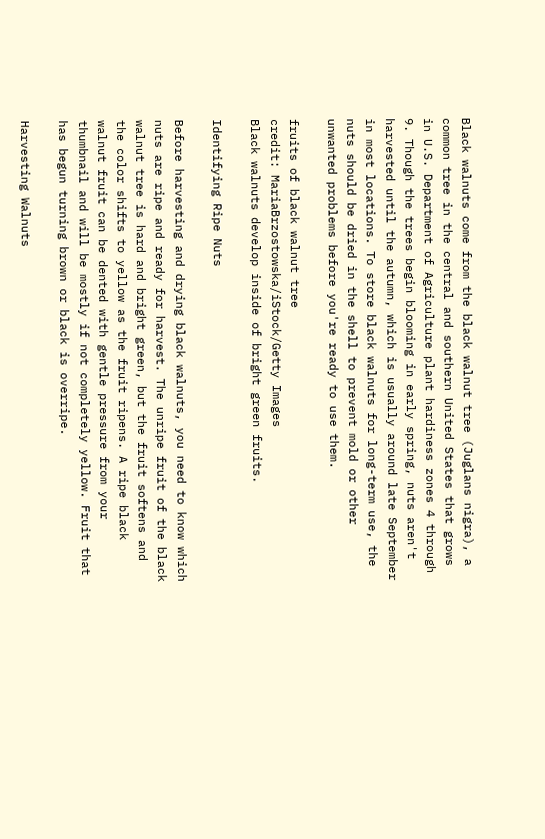Black walnuts come from the black walnut tree (Juglans nigra), a common tree in the central and southern United States that grows in U.S. Department of Agriculture plant hardiness zones 4 through 9. Though the trees begin blooming in early spring, nuts aren't harvested until the autumn, which is usually around late September in most locations. To store black walnuts for long-term use, the nuts should be dried in the shell to prevent mold or other unwanted problems before you're ready to use them.

fruits of black walnut tree
credit: MariaBrzostowska/iStock/Getty Images
Black walnuts develop inside of bright green fruits.

Identifying Ripe Nuts

Before harvesting and drying black walnuts, you need to know which nuts are ripe and ready for harvest. The unripe fruit of the black walnut tree is hard and bright green, but the fruit softens and the color shifts to yellow as the fruit ripens. A ripe black walnut fruit can be dented with gentle pressure from your thumbnail and will be mostly if not completely yellow. Fruit that has begun turning brown or black is overripe.

Harvesting Walnuts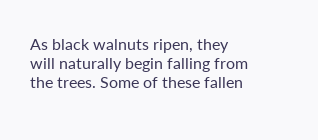As black walnuts ripen, they will naturally begin falling from the trees. Some of these fallen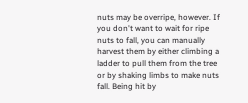nuts may be overripe, however. If you don't want to wait for ripe nuts to fall, you can manually harvest them by either climbing a ladder to pull them from the tree or by shaking limbs to make nuts fall. Being hit by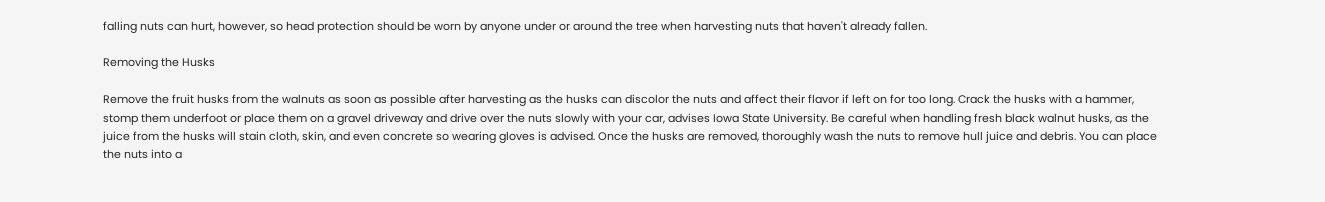falling nuts can hurt, however, so head protection should be worn by anyone under or around the tree when harvesting nuts that haven't already fallen.

Removing the Husks

Remove the fruit husks from the walnuts as soon as possible after harvesting as the husks can discolor the nuts and affect their flavor if left on for too long. Crack the husks with a hammer, stomp them underfoot or place them on a gravel driveway and drive over the nuts slowly with your car, advises Iowa State University. Be careful when handling fresh black walnut husks, as the juice from the husks will stain cloth, skin, and even concrete so wearing gloves is advised. Once the husks are removed, thoroughly wash the nuts to remove hull juice and debris. You can place the nuts into a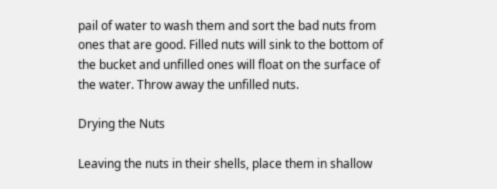pail of water to wash them and sort the bad nuts from ones that are good. Filled nuts will sink to the bottom of the bucket and unfilled ones will float on the surface of the water. Throw away the unfilled nuts.

Drying the Nuts

Leaving the nuts in their shells, place them in shallow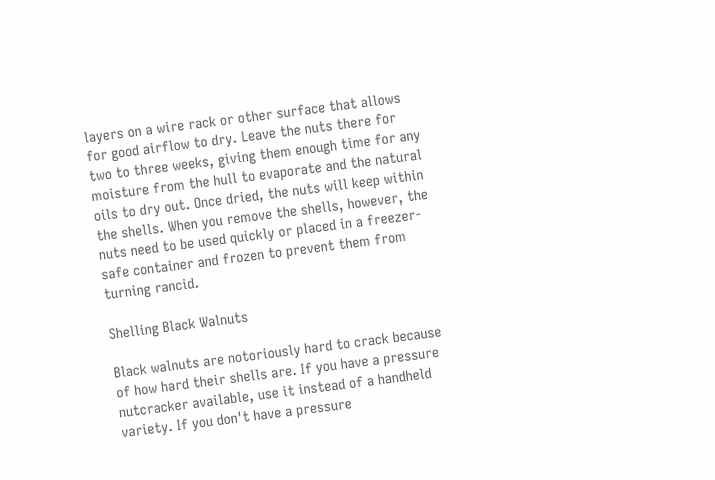layers on a wire rack or other surface that allows for good airflow to dry. Leave the nuts there for two to three weeks, giving them enough time for any moisture from the hull to evaporate and the natural oils to dry out. Once dried, the nuts will keep within the shells. When you remove the shells, however, the nuts need to be used quickly or placed in a freezer-safe container and frozen to prevent them from turning rancid.

Shelling Black Walnuts

Black walnuts are notoriously hard to crack because of how hard their shells are. If you have a pressure nutcracker available, use it instead of a handheld variety. If you don't have a pressure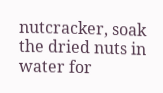nutcracker, soak the dried nuts in water for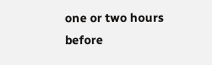one or two hours before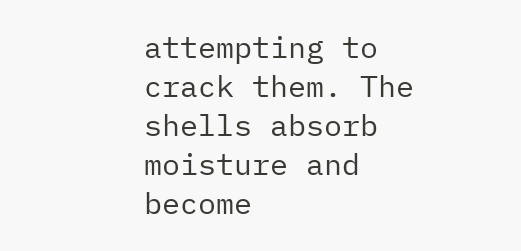attempting to crack them. The shells absorb moisture and become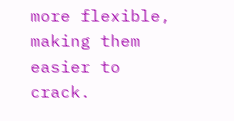more flexible, making them easier to crack.